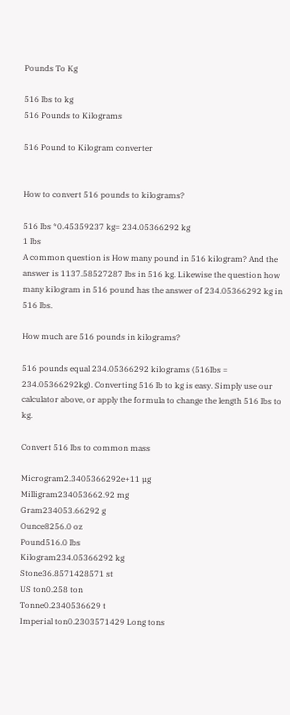Pounds To Kg

516 lbs to kg
516 Pounds to Kilograms

516 Pound to Kilogram converter


How to convert 516 pounds to kilograms?

516 lbs *0.45359237 kg= 234.05366292 kg
1 lbs
A common question is How many pound in 516 kilogram? And the answer is 1137.58527287 lbs in 516 kg. Likewise the question how many kilogram in 516 pound has the answer of 234.05366292 kg in 516 lbs.

How much are 516 pounds in kilograms?

516 pounds equal 234.05366292 kilograms (516lbs = 234.05366292kg). Converting 516 lb to kg is easy. Simply use our calculator above, or apply the formula to change the length 516 lbs to kg.

Convert 516 lbs to common mass

Microgram2.3405366292e+11 µg
Milligram234053662.92 mg
Gram234053.66292 g
Ounce8256.0 oz
Pound516.0 lbs
Kilogram234.05366292 kg
Stone36.8571428571 st
US ton0.258 ton
Tonne0.2340536629 t
Imperial ton0.2303571429 Long tons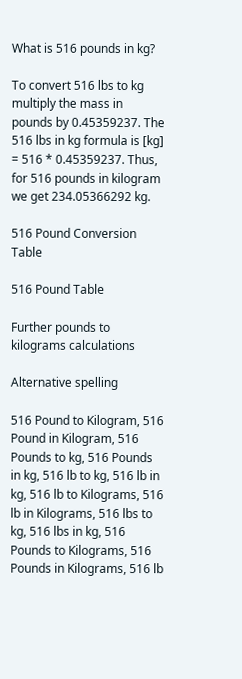What is 516 pounds in kg?

To convert 516 lbs to kg multiply the mass in pounds by 0.45359237. The 516 lbs in kg formula is [kg] = 516 * 0.45359237. Thus, for 516 pounds in kilogram we get 234.05366292 kg.

516 Pound Conversion Table

516 Pound Table

Further pounds to kilograms calculations

Alternative spelling

516 Pound to Kilogram, 516 Pound in Kilogram, 516 Pounds to kg, 516 Pounds in kg, 516 lb to kg, 516 lb in kg, 516 lb to Kilograms, 516 lb in Kilograms, 516 lbs to kg, 516 lbs in kg, 516 Pounds to Kilograms, 516 Pounds in Kilograms, 516 lb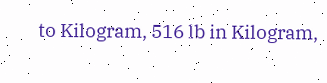to Kilogram, 516 lb in Kilogram,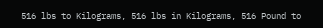516 lbs to Kilograms, 516 lbs in Kilograms, 516 Pound to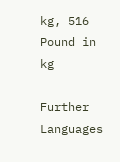kg, 516 Pound in kg

Further Languages